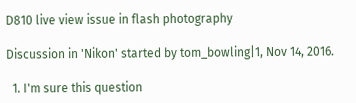D810 live view issue in flash photography

Discussion in 'Nikon' started by tom_bowling|1, Nov 14, 2016.

  1. I'm sure this question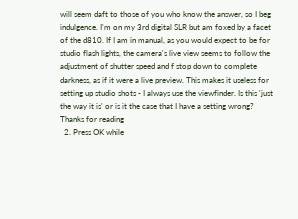will seem daft to those of you who know the answer, so I beg indulgence. I'm on my 3rd digital SLR but am foxed by a facet of the d810. If I am in manual, as you would expect to be for studio flash lights, the camera's live view seems to follow the adjustment of shutter speed and f stop down to complete darkness, as if it were a live preview. This makes it useless for setting up studio shots - I always use the viewfinder. Is this 'just the way it is' or is it the case that I have a setting wrong? Thanks for reading
  2. Press OK while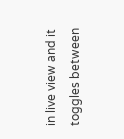in live view and it toggles between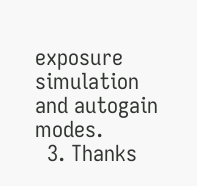exposure simulation and autogain modes.
  3. Thanks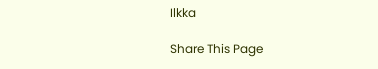Ilkka

Share This Page